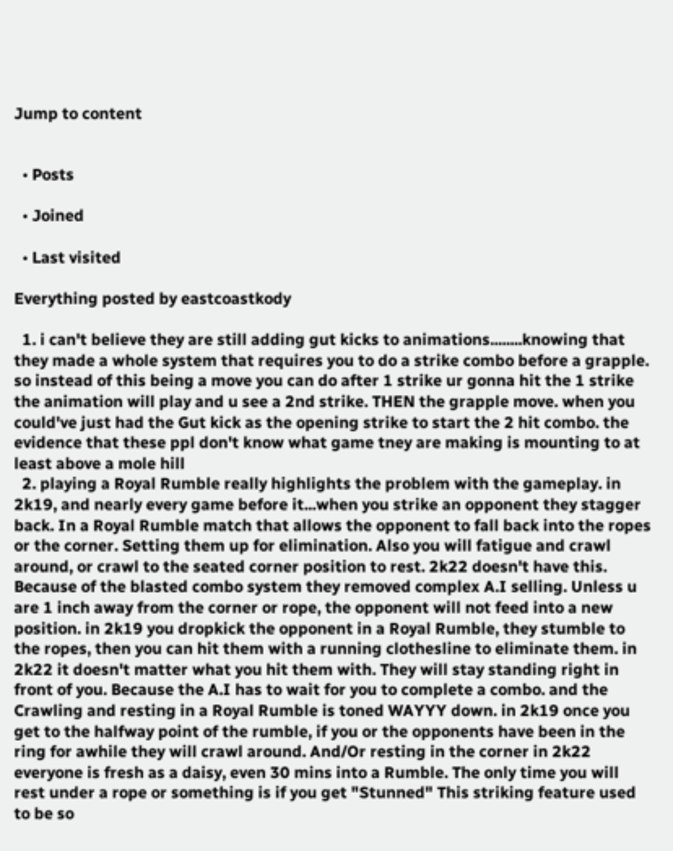Jump to content


  • Posts

  • Joined

  • Last visited

Everything posted by eastcoastkody

  1. i can't believe they are still adding gut kicks to animations........knowing that they made a whole system that requires you to do a strike combo before a grapple. so instead of this being a move you can do after 1 strike ur gonna hit the 1 strike the animation will play and u see a 2nd strike. THEN the grapple move. when you could've just had the Gut kick as the opening strike to start the 2 hit combo. the evidence that these ppl don't know what game tney are making is mounting to at least above a mole hill
  2. playing a Royal Rumble really highlights the problem with the gameplay. in 2k19, and nearly every game before it...when you strike an opponent they stagger back. In a Royal Rumble match that allows the opponent to fall back into the ropes or the corner. Setting them up for elimination. Also you will fatigue and crawl around, or crawl to the seated corner position to rest. 2k22 doesn't have this. Because of the blasted combo system they removed complex A.I selling. Unless u are 1 inch away from the corner or rope, the opponent will not feed into a new position. in 2k19 you dropkick the opponent in a Royal Rumble, they stumble to the ropes, then you can hit them with a running clothesline to eliminate them. in 2k22 it doesn't matter what you hit them with. They will stay standing right in front of you. Because the A.I has to wait for you to complete a combo. and the Crawling and resting in a Royal Rumble is toned WAYYY down. in 2k19 once you get to the halfway point of the rumble, if you or the opponents have been in the ring for awhile they will crawl around. And/Or resting in the corner in 2k22 everyone is fresh as a daisy, even 30 mins into a Rumble. The only time you will rest under a rope or something is if you get "Stunned" This striking feature used to be so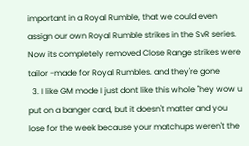important in a Royal Rumble, that we could even assign our own Royal Rumble strikes in the SvR series. Now its completely removed Close Range strikes were tailor -made for Royal Rumbles. and they're gone
  3. I like GM mode I just dont like this whole "hey wow u put on a banger card, but it doesn't matter and you lose for the week because your matchups weren't the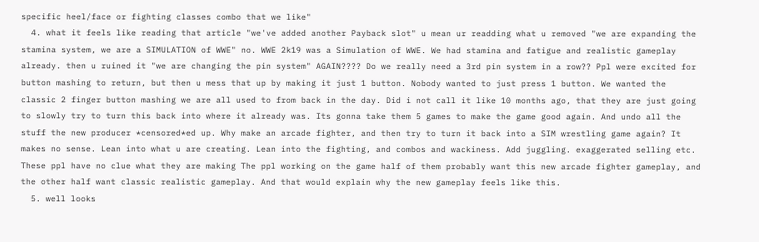specific heel/face or fighting classes combo that we like"
  4. what it feels like reading that article "we've added another Payback slot" u mean ur readding what u removed "we are expanding the stamina system, we are a SIMULATION of WWE" no. WWE 2k19 was a Simulation of WWE. We had stamina and fatigue and realistic gameplay already. then u ruined it "we are changing the pin system" AGAIN???? Do we really need a 3rd pin system in a row?? Ppl were excited for button mashing to return, but then u mess that up by making it just 1 button. Nobody wanted to just press 1 button. We wanted the classic 2 finger button mashing we are all used to from back in the day. Did i not call it like 10 months ago, that they are just going to slowly try to turn this back into where it already was. Its gonna take them 5 games to make the game good again. And undo all the stuff the new producer *censored*ed up. Why make an arcade fighter, and then try to turn it back into a SIM wrestling game again? It makes no sense. Lean into what u are creating. Lean into the fighting, and combos and wackiness. Add juggling. exaggerated selling etc. These ppl have no clue what they are making The ppl working on the game half of them probably want this new arcade fighter gameplay, and the other half want classic realistic gameplay. And that would explain why the new gameplay feels like this.
  5. well looks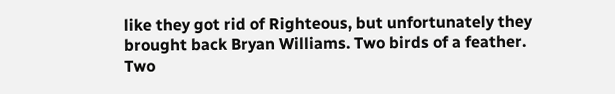like they got rid of Righteous, but unfortunately they brought back Bryan Williams. Two birds of a feather. Two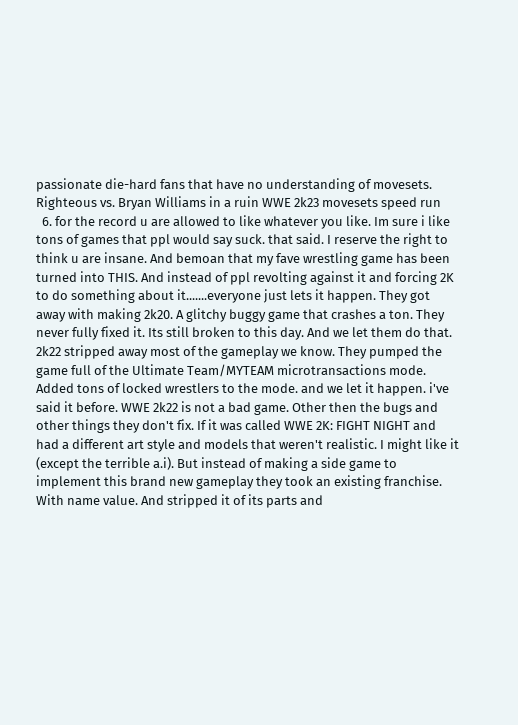passionate die-hard fans that have no understanding of movesets. Righteous vs. Bryan Williams in a ruin WWE 2k23 movesets speed run
  6. for the record u are allowed to like whatever you like. Im sure i like tons of games that ppl would say suck. that said. I reserve the right to think u are insane. And bemoan that my fave wrestling game has been turned into THIS. And instead of ppl revolting against it and forcing 2K to do something about it.......everyone just lets it happen. They got away with making 2k20. A glitchy buggy game that crashes a ton. They never fully fixed it. Its still broken to this day. And we let them do that. 2k22 stripped away most of the gameplay we know. They pumped the game full of the Ultimate Team/MYTEAM microtransactions mode. Added tons of locked wrestlers to the mode. and we let it happen. i've said it before. WWE 2k22 is not a bad game. Other then the bugs and other things they don't fix. If it was called WWE 2K: FIGHT NIGHT and had a different art style and models that weren't realistic. I might like it (except the terrible a.i). But instead of making a side game to implement this brand new gameplay they took an existing franchise. With name value. And stripped it of its parts and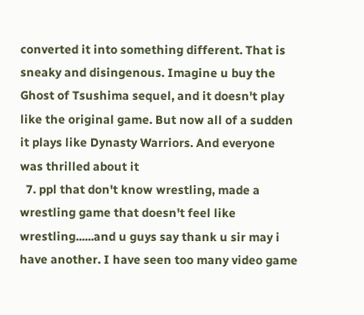converted it into something different. That is sneaky and disingenous. Imagine u buy the Ghost of Tsushima sequel, and it doesn't play like the original game. But now all of a sudden it plays like Dynasty Warriors. And everyone was thrilled about it
  7. ppl that don't know wrestling, made a wrestling game that doesn't feel like wrestling......and u guys say thank u sir may i have another. I have seen too many video game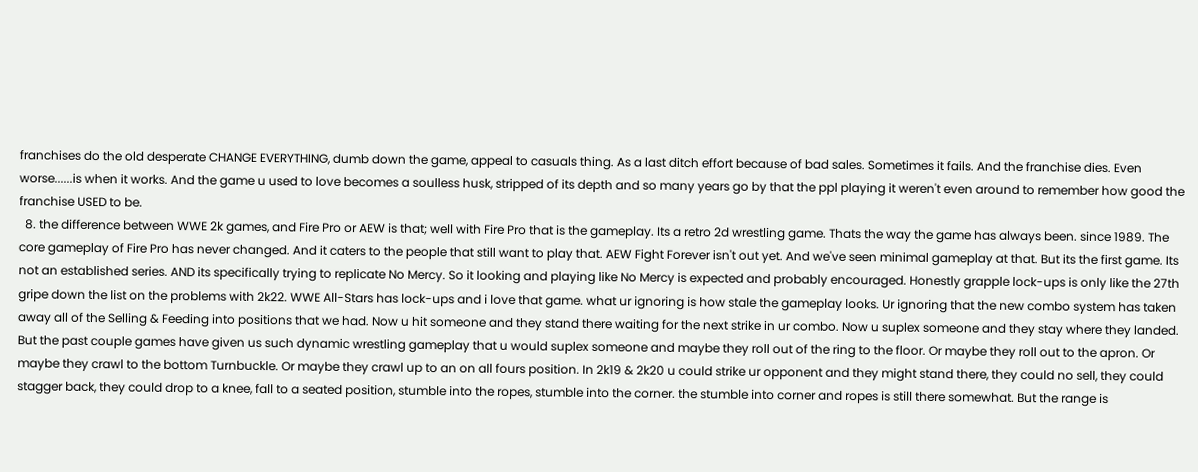franchises do the old desperate CHANGE EVERYTHING, dumb down the game, appeal to casuals thing. As a last ditch effort because of bad sales. Sometimes it fails. And the franchise dies. Even worse......is when it works. And the game u used to love becomes a soulless husk, stripped of its depth and so many years go by that the ppl playing it weren't even around to remember how good the franchise USED to be.
  8. the difference between WWE 2k games, and Fire Pro or AEW is that; well with Fire Pro that is the gameplay. Its a retro 2d wrestling game. Thats the way the game has always been. since 1989. The core gameplay of Fire Pro has never changed. And it caters to the people that still want to play that. AEW Fight Forever isn't out yet. And we've seen minimal gameplay at that. But its the first game. Its not an established series. AND its specifically trying to replicate No Mercy. So it looking and playing like No Mercy is expected and probably encouraged. Honestly grapple lock-ups is only like the 27th gripe down the list on the problems with 2k22. WWE All-Stars has lock-ups and i love that game. what ur ignoring is how stale the gameplay looks. Ur ignoring that the new combo system has taken away all of the Selling & Feeding into positions that we had. Now u hit someone and they stand there waiting for the next strike in ur combo. Now u suplex someone and they stay where they landed. But the past couple games have given us such dynamic wrestling gameplay that u would suplex someone and maybe they roll out of the ring to the floor. Or maybe they roll out to the apron. Or maybe they crawl to the bottom Turnbuckle. Or maybe they crawl up to an on all fours position. In 2k19 & 2k20 u could strike ur opponent and they might stand there, they could no sell, they could stagger back, they could drop to a knee, fall to a seated position, stumble into the ropes, stumble into the corner. the stumble into corner and ropes is still there somewhat. But the range is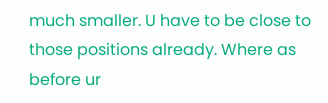much smaller. U have to be close to those positions already. Where as before ur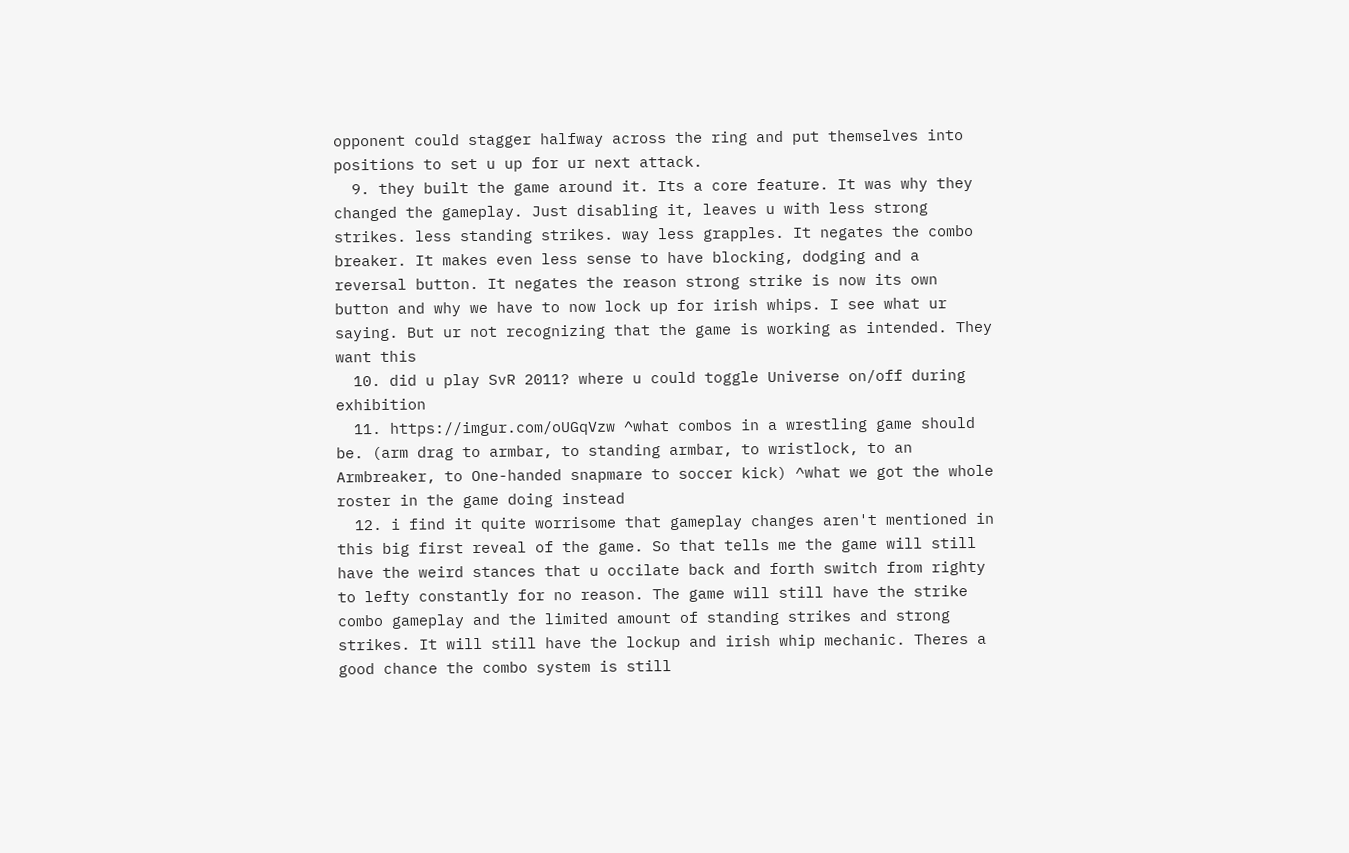opponent could stagger halfway across the ring and put themselves into positions to set u up for ur next attack.
  9. they built the game around it. Its a core feature. It was why they changed the gameplay. Just disabling it, leaves u with less strong strikes. less standing strikes. way less grapples. It negates the combo breaker. It makes even less sense to have blocking, dodging and a reversal button. It negates the reason strong strike is now its own button and why we have to now lock up for irish whips. I see what ur saying. But ur not recognizing that the game is working as intended. They want this
  10. did u play SvR 2011? where u could toggle Universe on/off during exhibition
  11. https://imgur.com/oUGqVzw ^what combos in a wrestling game should be. (arm drag to armbar, to standing armbar, to wristlock, to an Armbreaker, to One-handed snapmare to soccer kick) ^what we got the whole roster in the game doing instead
  12. i find it quite worrisome that gameplay changes aren't mentioned in this big first reveal of the game. So that tells me the game will still have the weird stances that u occilate back and forth switch from righty to lefty constantly for no reason. The game will still have the strike combo gameplay and the limited amount of standing strikes and strong strikes. It will still have the lockup and irish whip mechanic. Theres a good chance the combo system is still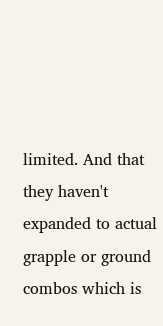limited. And that they haven't expanded to actual grapple or ground combos which is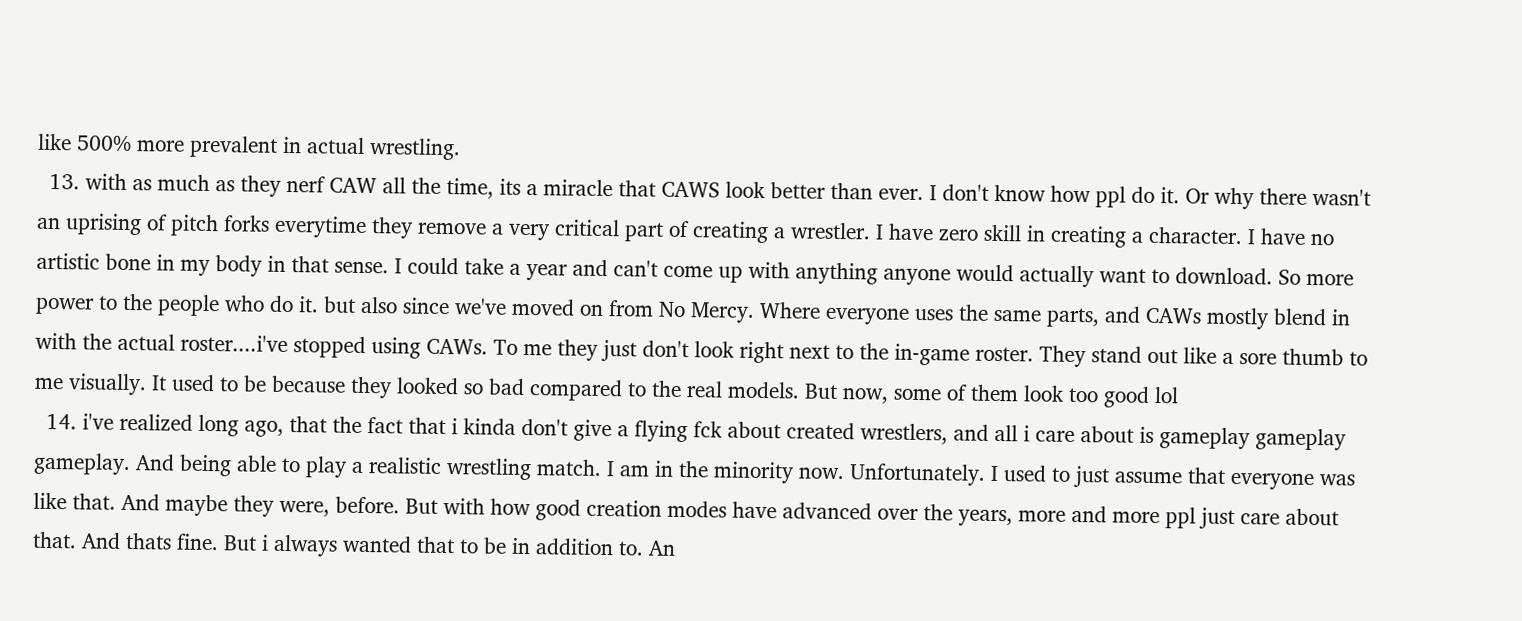like 500% more prevalent in actual wrestling.
  13. with as much as they nerf CAW all the time, its a miracle that CAWS look better than ever. I don't know how ppl do it. Or why there wasn't an uprising of pitch forks everytime they remove a very critical part of creating a wrestler. I have zero skill in creating a character. I have no artistic bone in my body in that sense. I could take a year and can't come up with anything anyone would actually want to download. So more power to the people who do it. but also since we've moved on from No Mercy. Where everyone uses the same parts, and CAWs mostly blend in with the actual roster....i've stopped using CAWs. To me they just don't look right next to the in-game roster. They stand out like a sore thumb to me visually. It used to be because they looked so bad compared to the real models. But now, some of them look too good lol
  14. i've realized long ago, that the fact that i kinda don't give a flying fck about created wrestlers, and all i care about is gameplay gameplay gameplay. And being able to play a realistic wrestling match. I am in the minority now. Unfortunately. I used to just assume that everyone was like that. And maybe they were, before. But with how good creation modes have advanced over the years, more and more ppl just care about that. And thats fine. But i always wanted that to be in addition to. An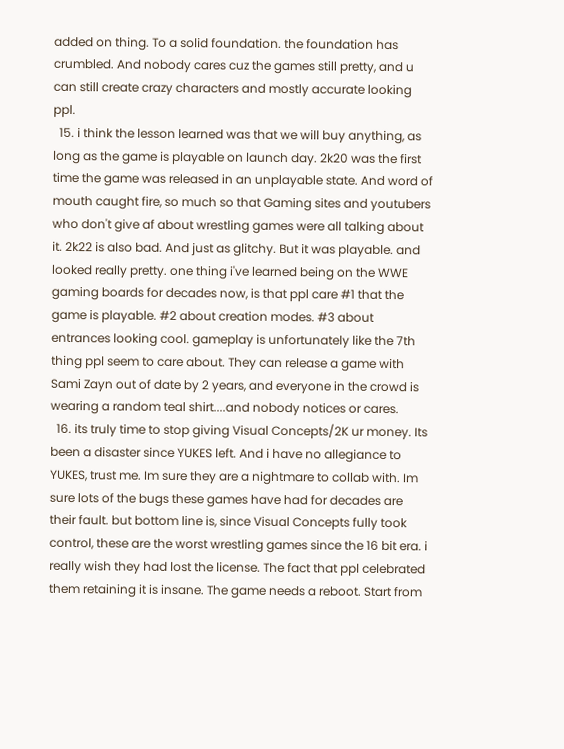added on thing. To a solid foundation. the foundation has crumbled. And nobody cares cuz the games still pretty, and u can still create crazy characters and mostly accurate looking ppl.
  15. i think the lesson learned was that we will buy anything, as long as the game is playable on launch day. 2k20 was the first time the game was released in an unplayable state. And word of mouth caught fire, so much so that Gaming sites and youtubers who don't give af about wrestling games were all talking about it. 2k22 is also bad. And just as glitchy. But it was playable. and looked really pretty. one thing i've learned being on the WWE gaming boards for decades now, is that ppl care #1 that the game is playable. #2 about creation modes. #3 about entrances looking cool. gameplay is unfortunately like the 7th thing ppl seem to care about. They can release a game with Sami Zayn out of date by 2 years, and everyone in the crowd is wearing a random teal shirt....and nobody notices or cares.
  16. its truly time to stop giving Visual Concepts/2K ur money. Its been a disaster since YUKES left. And i have no allegiance to YUKES, trust me. Im sure they are a nightmare to collab with. Im sure lots of the bugs these games have had for decades are their fault. but bottom line is, since Visual Concepts fully took control, these are the worst wrestling games since the 16 bit era. i really wish they had lost the license. The fact that ppl celebrated them retaining it is insane. The game needs a reboot. Start from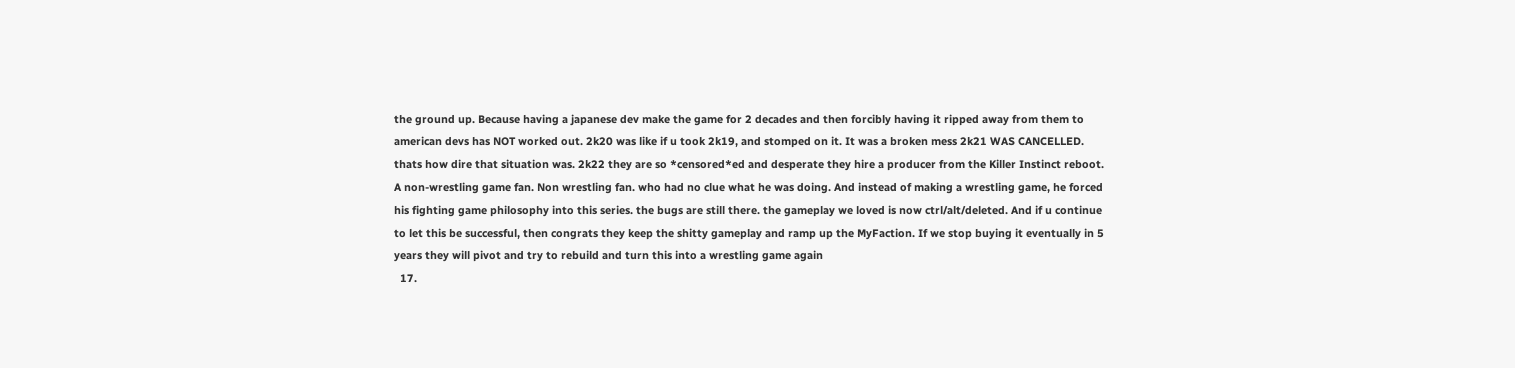the ground up. Because having a japanese dev make the game for 2 decades and then forcibly having it ripped away from them to american devs has NOT worked out. 2k20 was like if u took 2k19, and stomped on it. It was a broken mess 2k21 WAS CANCELLED. thats how dire that situation was. 2k22 they are so *censored*ed and desperate they hire a producer from the Killer Instinct reboot. A non-wrestling game fan. Non wrestling fan. who had no clue what he was doing. And instead of making a wrestling game, he forced his fighting game philosophy into this series. the bugs are still there. the gameplay we loved is now ctrl/alt/deleted. And if u continue to let this be successful, then congrats they keep the shitty gameplay and ramp up the MyFaction. If we stop buying it eventually in 5 years they will pivot and try to rebuild and turn this into a wrestling game again
  17.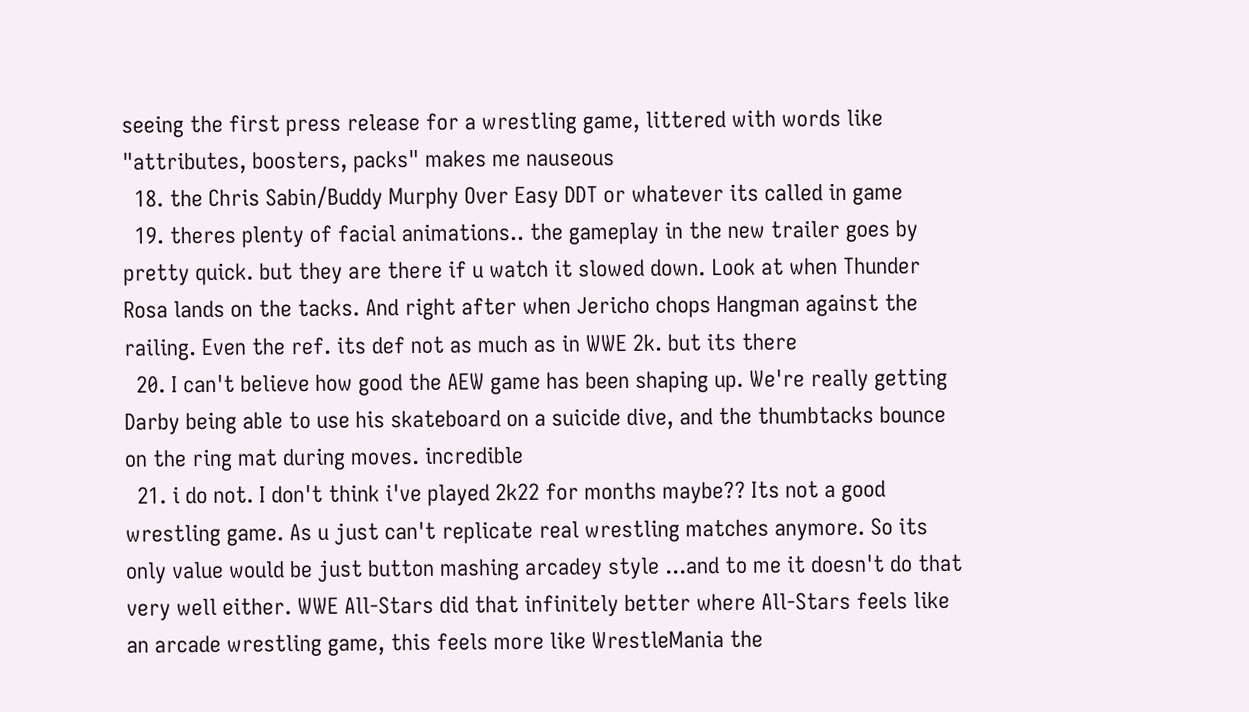seeing the first press release for a wrestling game, littered with words like "attributes, boosters, packs" makes me nauseous
  18. the Chris Sabin/Buddy Murphy Over Easy DDT or whatever its called in game
  19. theres plenty of facial animations.. the gameplay in the new trailer goes by pretty quick. but they are there if u watch it slowed down. Look at when Thunder Rosa lands on the tacks. And right after when Jericho chops Hangman against the railing. Even the ref. its def not as much as in WWE 2k. but its there
  20. I can't believe how good the AEW game has been shaping up. We're really getting Darby being able to use his skateboard on a suicide dive, and the thumbtacks bounce on the ring mat during moves. incredible
  21. i do not. I don't think i've played 2k22 for months maybe?? Its not a good wrestling game. As u just can't replicate real wrestling matches anymore. So its only value would be just button mashing arcadey style ...and to me it doesn't do that very well either. WWE All-Stars did that infinitely better where All-Stars feels like an arcade wrestling game, this feels more like WrestleMania the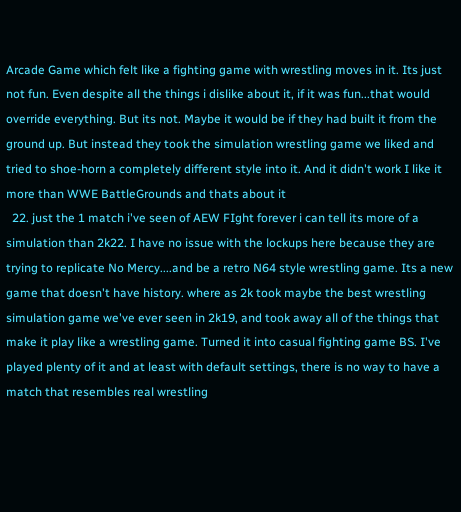Arcade Game which felt like a fighting game with wrestling moves in it. Its just not fun. Even despite all the things i dislike about it, if it was fun...that would override everything. But its not. Maybe it would be if they had built it from the ground up. But instead they took the simulation wrestling game we liked and tried to shoe-horn a completely different style into it. And it didn't work I like it more than WWE BattleGrounds and thats about it
  22. just the 1 match i've seen of AEW FIght forever i can tell its more of a simulation than 2k22. I have no issue with the lockups here because they are trying to replicate No Mercy....and be a retro N64 style wrestling game. Its a new game that doesn't have history. where as 2k took maybe the best wrestling simulation game we've ever seen in 2k19, and took away all of the things that make it play like a wrestling game. Turned it into casual fighting game BS. I've played plenty of it and at least with default settings, there is no way to have a match that resembles real wrestling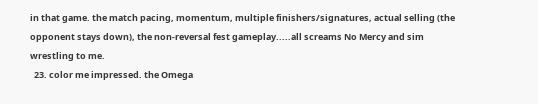in that game. the match pacing, momentum, multiple finishers/signatures, actual selling (the opponent stays down), the non-reversal fest gameplay.....all screams No Mercy and sim wrestling to me.
  23. color me impressed. the Omega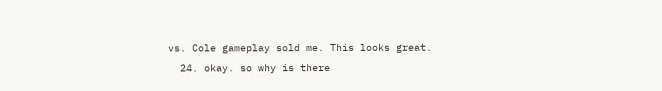vs. Cole gameplay sold me. This looks great.
  24. okay. so why is there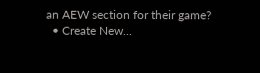an AEW section for their game?
  • Create New...